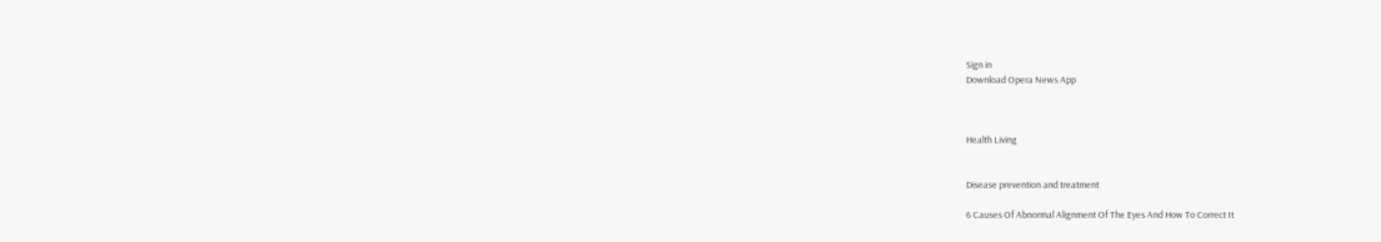Sign in
Download Opera News App



Health Living


Disease prevention and treatment

6 Causes Of Abnormal Alignment Of The Eyes And How To Correct It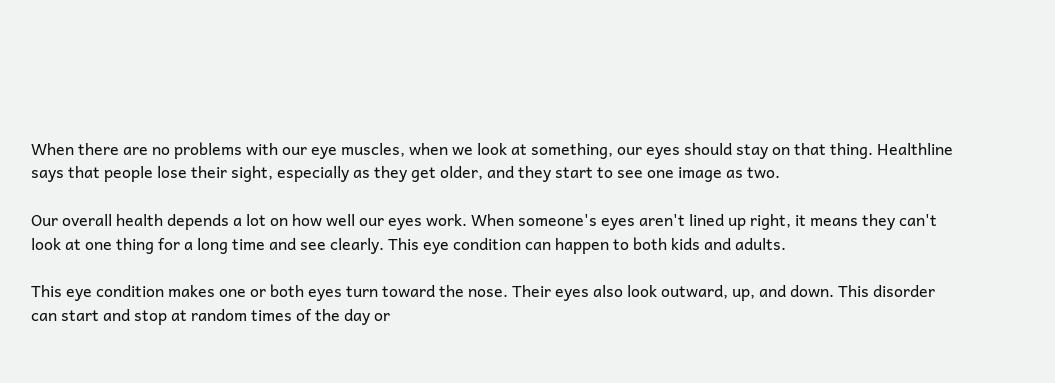When there are no problems with our eye muscles, when we look at something, our eyes should stay on that thing. Healthline says that people lose their sight, especially as they get older, and they start to see one image as two.

Our overall health depends a lot on how well our eyes work. When someone's eyes aren't lined up right, it means they can't look at one thing for a long time and see clearly. This eye condition can happen to both kids and adults.

This eye condition makes one or both eyes turn toward the nose. Their eyes also look outward, up, and down. This disorder can start and stop at random times of the day or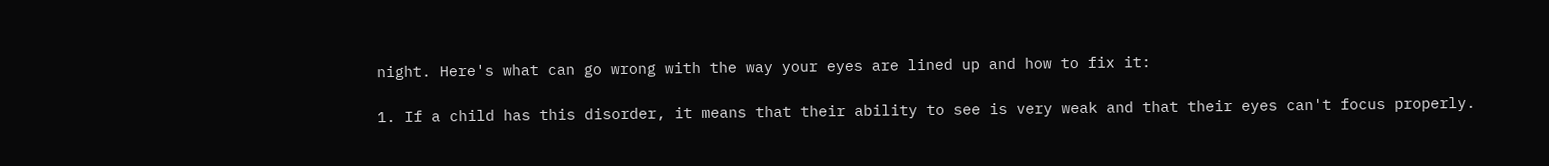night. Here's what can go wrong with the way your eyes are lined up and how to fix it:

1. If a child has this disorder, it means that their ability to see is very weak and that their eyes can't focus properly.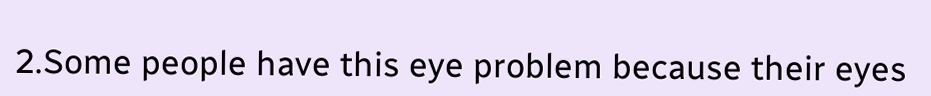2.Some people have this eye problem because their eyes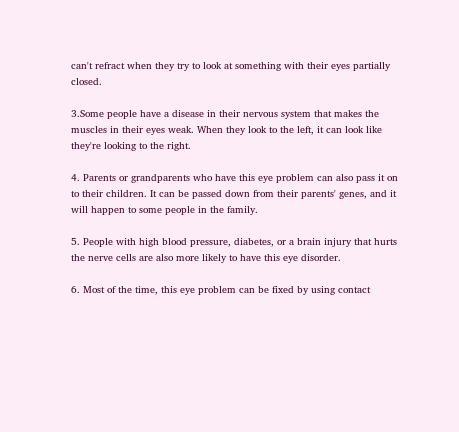can't refract when they try to look at something with their eyes partially closed.

3.Some people have a disease in their nervous system that makes the muscles in their eyes weak. When they look to the left, it can look like they're looking to the right.

4. Parents or grandparents who have this eye problem can also pass it on to their children. It can be passed down from their parents' genes, and it will happen to some people in the family.

5. People with high blood pressure, diabetes, or a brain injury that hurts the nerve cells are also more likely to have this eye disorder.

6. Most of the time, this eye problem can be fixed by using contact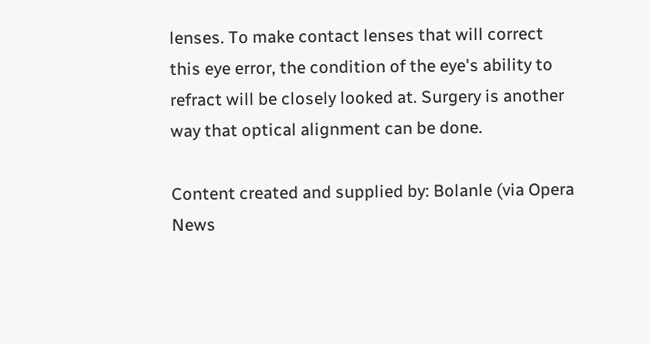lenses. To make contact lenses that will correct this eye error, the condition of the eye's ability to refract will be closely looked at. Surgery is another way that optical alignment can be done.

Content created and supplied by: Bolanle (via Opera News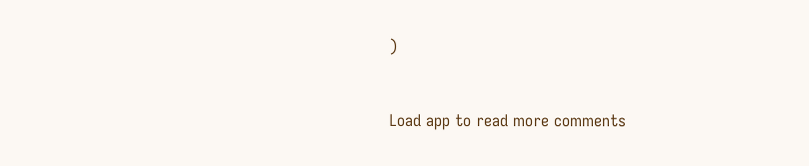)


Load app to read more comments